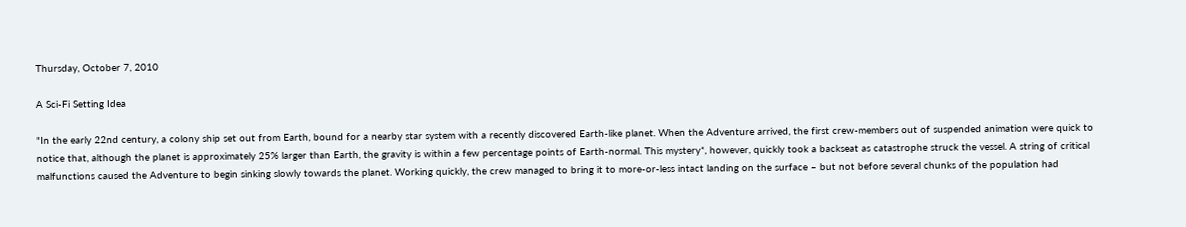Thursday, October 7, 2010

A Sci-Fi Setting Idea

"In the early 22nd century, a colony ship set out from Earth, bound for a nearby star system with a recently discovered Earth-like planet. When the Adventure arrived, the first crew-members out of suspended animation were quick to notice that, although the planet is approximately 25% larger than Earth, the gravity is within a few percentage points of Earth-normal. This mystery*, however, quickly took a backseat as catastrophe struck the vessel. A string of critical malfunctions caused the Adventure to begin sinking slowly towards the planet. Working quickly, the crew managed to bring it to more-or-less intact landing on the surface – but not before several chunks of the population had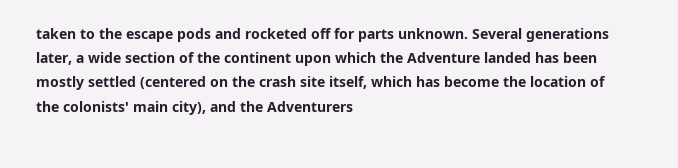taken to the escape pods and rocketed off for parts unknown. Several generations later, a wide section of the continent upon which the Adventure landed has been mostly settled (centered on the crash site itself, which has become the location of the colonists' main city), and the Adventurers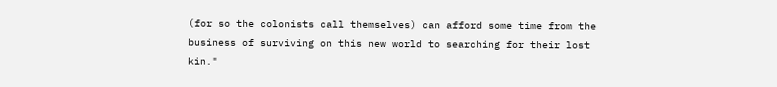(for so the colonists call themselves) can afford some time from the business of surviving on this new world to searching for their lost kin."